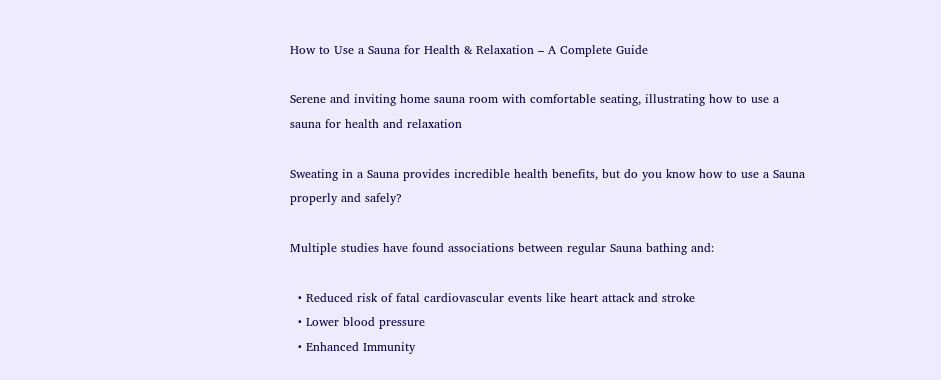How to Use a Sauna for Health & Relaxation – A Complete Guide

Serene and inviting home sauna room with comfortable seating, illustrating how to use a sauna for health and relaxation

Sweating in a Sauna provides incredible health benefits, but do you know how to use a Sauna properly and safely?

Multiple studies have found associations between regular Sauna bathing and:

  • Reduced risk of fatal cardiovascular events like heart attack and stroke
  • Lower blood pressure
  • Enhanced Immunity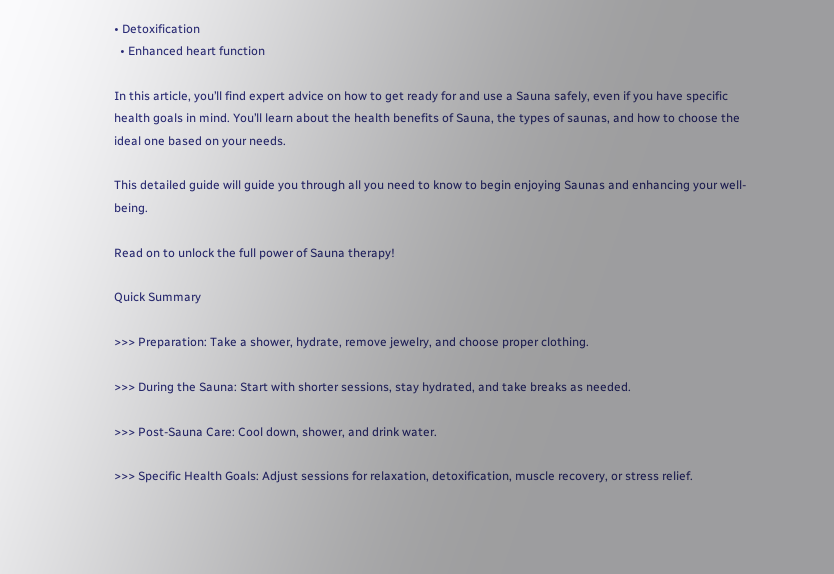• Detoxification
  • Enhanced heart function

In this article, you’ll find expert advice on how to get ready for and use a Sauna safely, even if you have specific health goals in mind. You’ll learn about the health benefits of Sauna, the types of saunas, and how to choose the ideal one based on your needs.

This detailed guide will guide you through all you need to know to begin enjoying Saunas and enhancing your well-being.

Read on to unlock the full power of Sauna therapy!

Quick Summary

>>> Preparation: Take a shower, hydrate, remove jewelry, and choose proper clothing.

>>> During the Sauna: Start with shorter sessions, stay hydrated, and take breaks as needed.

>>> Post-Sauna Care: Cool down, shower, and drink water.

>>> Specific Health Goals: Adjust sessions for relaxation, detoxification, muscle recovery, or stress relief.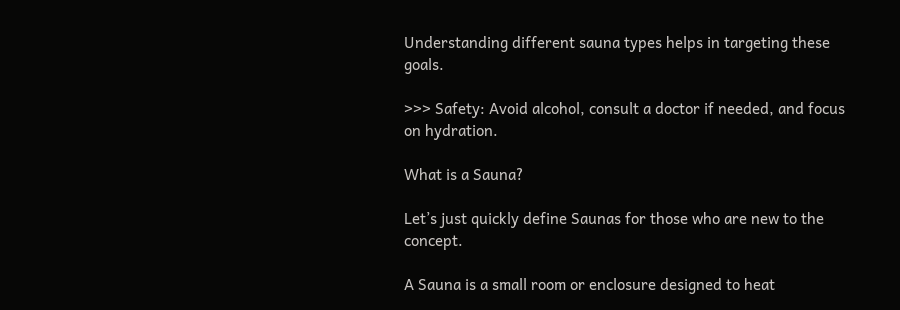Understanding different sauna types helps in targeting these goals.

>>> Safety: Avoid alcohol, consult a doctor if needed, and focus on hydration.

What is a Sauna?

Let’s just quickly define Saunas for those who are new to the concept.

A Sauna is a small room or enclosure designed to heat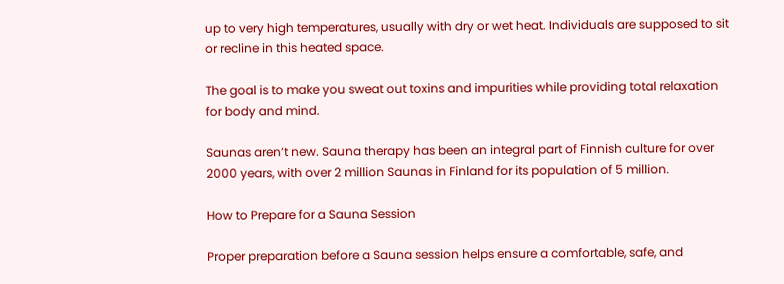up to very high temperatures, usually with dry or wet heat. Individuals are supposed to sit or recline in this heated space.

The goal is to make you sweat out toxins and impurities while providing total relaxation for body and mind.

Saunas aren’t new. Sauna therapy has been an integral part of Finnish culture for over 2000 years, with over 2 million Saunas in Finland for its population of 5 million.

How to Prepare for a Sauna Session

Proper preparation before a Sauna session helps ensure a comfortable, safe, and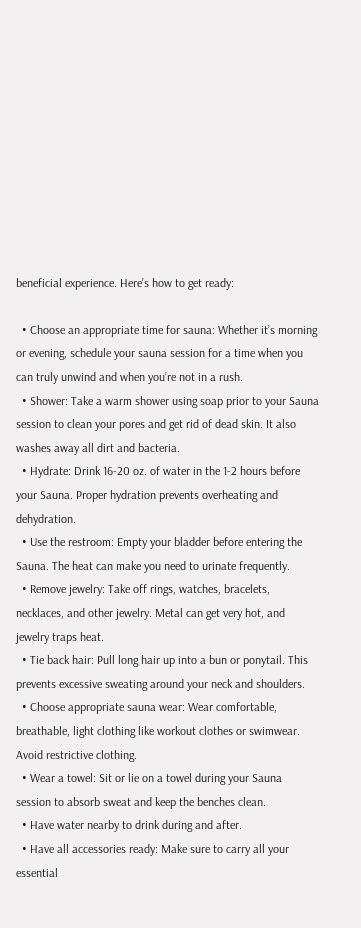beneficial experience. Here’s how to get ready:

  • Choose an appropriate time for sauna: Whether it’s morning or evening, schedule your sauna session for a time when you can truly unwind and when you’re not in a rush.
  • Shower: Take a warm shower using soap prior to your Sauna session to clean your pores and get rid of dead skin. It also washes away all dirt and bacteria.
  • Hydrate: Drink 16-20 oz. of water in the 1-2 hours before your Sauna. Proper hydration prevents overheating and dehydration.
  • Use the restroom: Empty your bladder before entering the Sauna. The heat can make you need to urinate frequently.
  • Remove jewelry: Take off rings, watches, bracelets, necklaces, and other jewelry. Metal can get very hot, and jewelry traps heat.
  • Tie back hair: Pull long hair up into a bun or ponytail. This prevents excessive sweating around your neck and shoulders.
  • Choose appropriate sauna wear: Wear comfortable, breathable, light clothing like workout clothes or swimwear. Avoid restrictive clothing.
  • Wear a towel: Sit or lie on a towel during your Sauna session to absorb sweat and keep the benches clean.
  • Have water nearby to drink during and after.
  • Have all accessories ready: Make sure to carry all your essential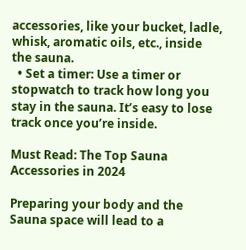accessories, like your bucket, ladle, whisk, aromatic oils, etc., inside the sauna.
  • Set a timer: Use a timer or stopwatch to track how long you stay in the sauna. It’s easy to lose track once you’re inside.

Must Read: The Top Sauna Accessories in 2024

Preparing your body and the Sauna space will lead to a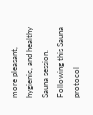more pleasant, hygienic, and healthy Sauna session. Following this Sauna protocol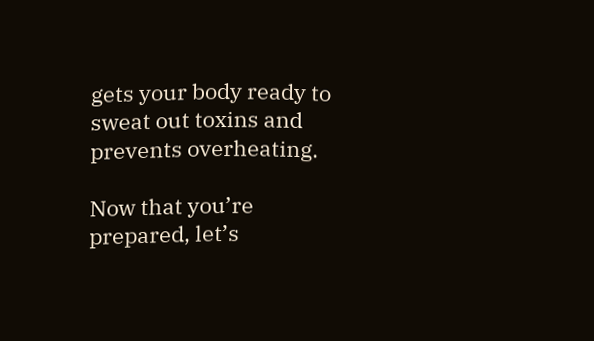gets your body ready to sweat out toxins and prevents overheating.

Now that you’re prepared, let’s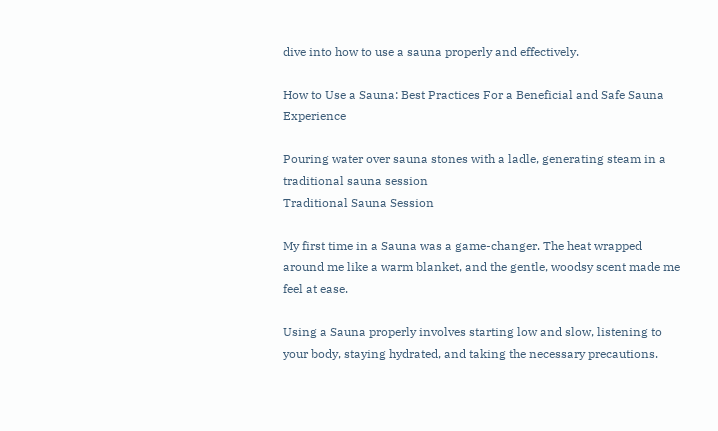dive into how to use a sauna properly and effectively.

How to Use a Sauna: Best Practices For a Beneficial and Safe Sauna Experience

Pouring water over sauna stones with a ladle, generating steam in a traditional sauna session
Traditional Sauna Session

My first time in a Sauna was a game-changer. The heat wrapped around me like a warm blanket, and the gentle, woodsy scent made me feel at ease.

Using a Sauna properly involves starting low and slow, listening to your body, staying hydrated, and taking the necessary precautions.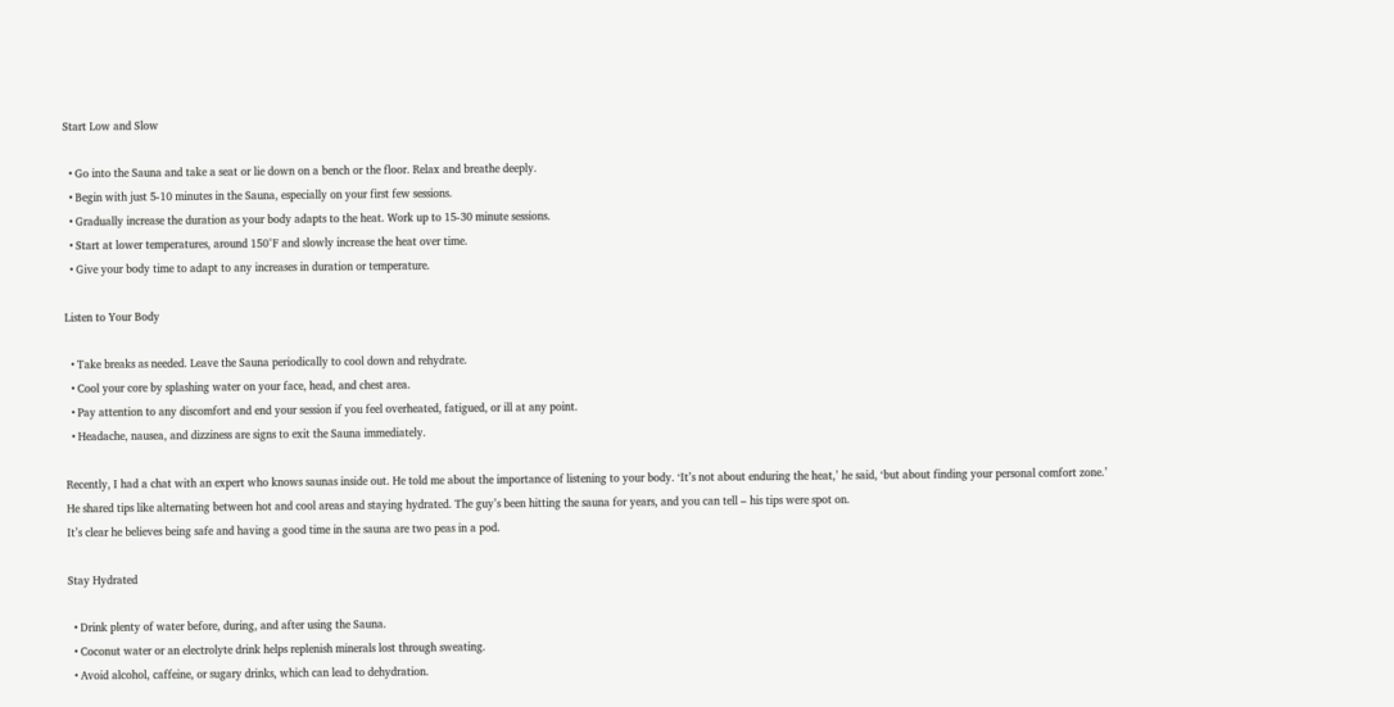Start Low and Slow

  • Go into the Sauna and take a seat or lie down on a bench or the floor. Relax and breathe deeply.
  • Begin with just 5-10 minutes in the Sauna, especially on your first few sessions.
  • Gradually increase the duration as your body adapts to the heat. Work up to 15-30 minute sessions.
  • Start at lower temperatures, around 150°F and slowly increase the heat over time.
  • Give your body time to adapt to any increases in duration or temperature.

Listen to Your Body

  • Take breaks as needed. Leave the Sauna periodically to cool down and rehydrate.
  • Cool your core by splashing water on your face, head, and chest area.
  • Pay attention to any discomfort and end your session if you feel overheated, fatigued, or ill at any point.
  • Headache, nausea, and dizziness are signs to exit the Sauna immediately.

Recently, I had a chat with an expert who knows saunas inside out. He told me about the importance of listening to your body. ‘It’s not about enduring the heat,’ he said, ‘but about finding your personal comfort zone.’
He shared tips like alternating between hot and cool areas and staying hydrated. The guy’s been hitting the sauna for years, and you can tell – his tips were spot on.
It’s clear he believes being safe and having a good time in the sauna are two peas in a pod.

Stay Hydrated

  • Drink plenty of water before, during, and after using the Sauna.
  • Coconut water or an electrolyte drink helps replenish minerals lost through sweating.
  • Avoid alcohol, caffeine, or sugary drinks, which can lead to dehydration.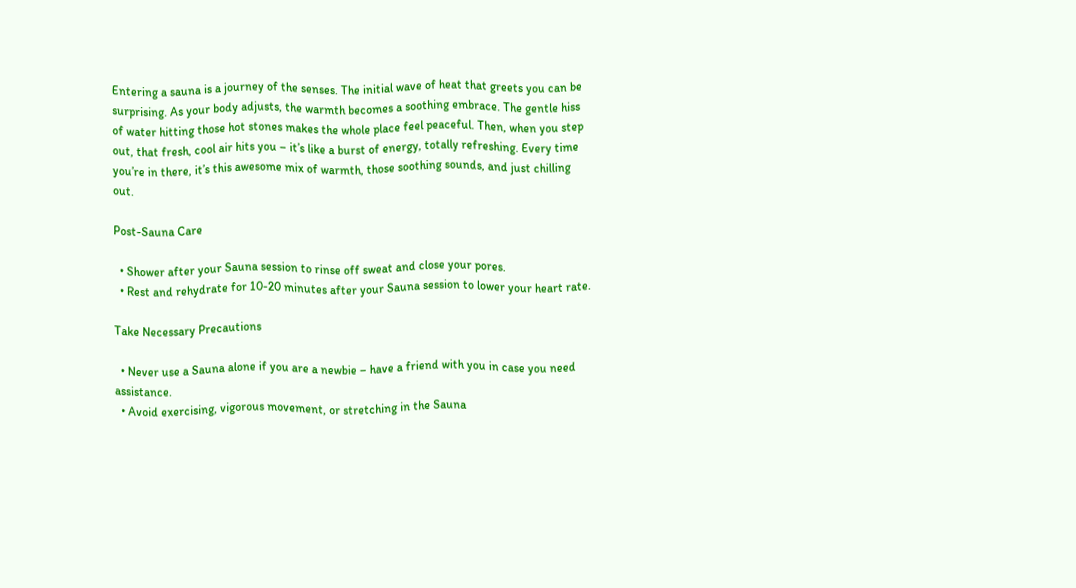Entering a sauna is a journey of the senses. The initial wave of heat that greets you can be surprising. As your body adjusts, the warmth becomes a soothing embrace. The gentle hiss of water hitting those hot stones makes the whole place feel peaceful. Then, when you step out, that fresh, cool air hits you – it’s like a burst of energy, totally refreshing. Every time you’re in there, it’s this awesome mix of warmth, those soothing sounds, and just chilling out.

Post-Sauna Care

  • Shower after your Sauna session to rinse off sweat and close your pores.
  • Rest and rehydrate for 10-20 minutes after your Sauna session to lower your heart rate.

Take Necessary Precautions

  • Never use a Sauna alone if you are a newbie – have a friend with you in case you need assistance.
  • Avoid exercising, vigorous movement, or stretching in the Sauna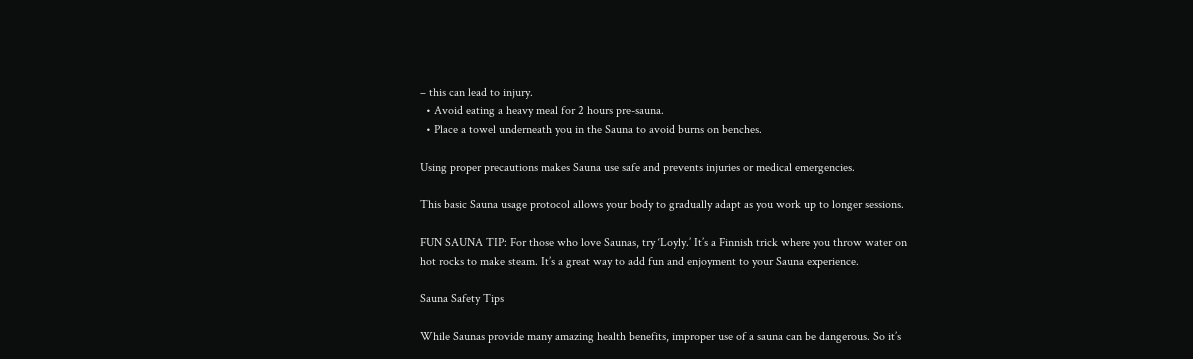– this can lead to injury.
  • Avoid eating a heavy meal for 2 hours pre-sauna.
  • Place a towel underneath you in the Sauna to avoid burns on benches.

Using proper precautions makes Sauna use safe and prevents injuries or medical emergencies.

This basic Sauna usage protocol allows your body to gradually adapt as you work up to longer sessions.

FUN SAUNA TIP: For those who love Saunas, try ‘Loyly.’ It’s a Finnish trick where you throw water on hot rocks to make steam. It’s a great way to add fun and enjoyment to your Sauna experience.

Sauna Safety Tips

While Saunas provide many amazing health benefits, improper use of a sauna can be dangerous. So it’s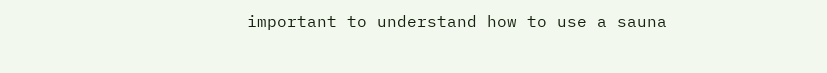important to understand how to use a sauna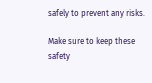safely to prevent any risks.

Make sure to keep these safety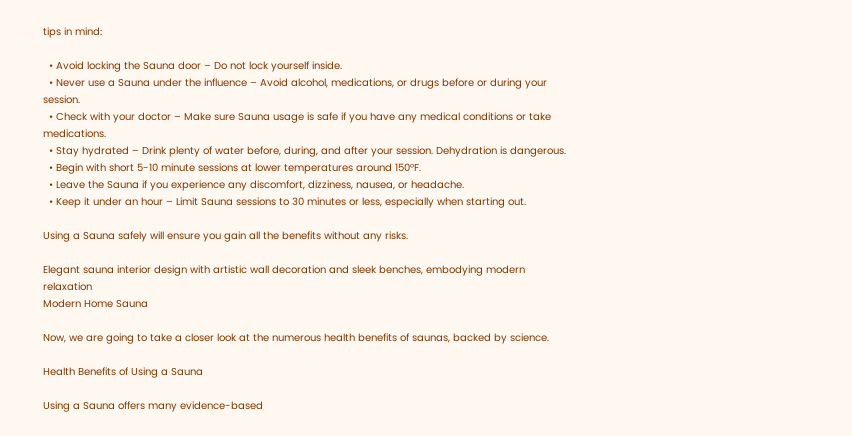tips in mind:

  • Avoid locking the Sauna door – Do not lock yourself inside.
  • Never use a Sauna under the influence – Avoid alcohol, medications, or drugs before or during your session.
  • Check with your doctor – Make sure Sauna usage is safe if you have any medical conditions or take medications.
  • Stay hydrated – Drink plenty of water before, during, and after your session. Dehydration is dangerous.
  • Begin with short 5-10 minute sessions at lower temperatures around 150°F.
  • Leave the Sauna if you experience any discomfort, dizziness, nausea, or headache.
  • Keep it under an hour – Limit Sauna sessions to 30 minutes or less, especially when starting out.

Using a Sauna safely will ensure you gain all the benefits without any risks.

Elegant sauna interior design with artistic wall decoration and sleek benches, embodying modern relaxation
Modern Home Sauna

Now, we are going to take a closer look at the numerous health benefits of saunas, backed by science.

Health Benefits of Using a Sauna

Using a Sauna offers many evidence-based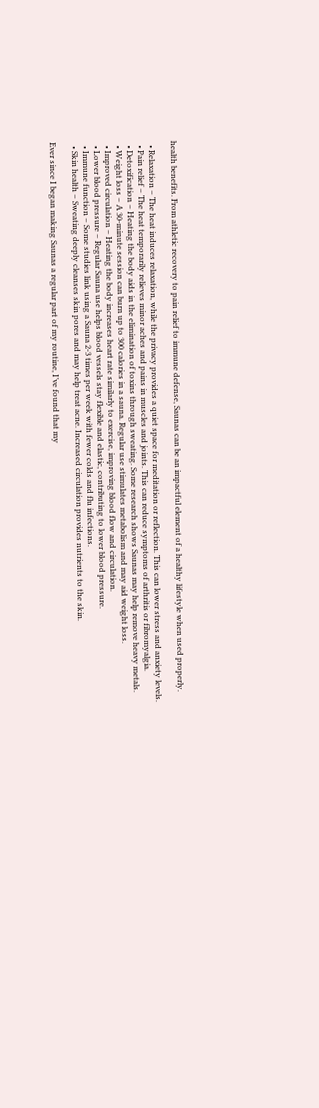health benefits. From athletic recovery to pain relief to immune defense, Saunas can be an impactful element of a healthy lifestyle when used properly.

  • Relaxation – The heat induces relaxation, while the privacy provides a quiet space for meditation or reflection. This can lower stress and anxiety levels.
  • Pain relief – The heat temporarily relieves minor aches and pains in muscles and joints. This can reduce symptoms of arthritis or fibromyalgia.
  • Detoxification – Heating the body aids in the elimination of toxins through sweating. Some research shows Saunas may help remove heavy metals.
  • Weight loss – A 30-minute session can burn up to 300 calories in a sauna. Regular use stimulates metabolism and may aid weight loss.
  • Improved circulation – Heating the body increases heart rate similarly to exercise, improving blood flow and circulation.
  • Lower blood pressure – Regular Sauna use helps blood vessels stay flexible and elastic, contributing to lower blood pressure.
  • Immune function – Some studies link using a Sauna 2-3 times per week with fewer colds and flu infections.
  • Skin health – Sweating deeply cleanses skin pores and may help treat acne. Increased circulation provides nutrients to the skin.

Ever since I began making Saunas a regular part of my routine, I’ve found that my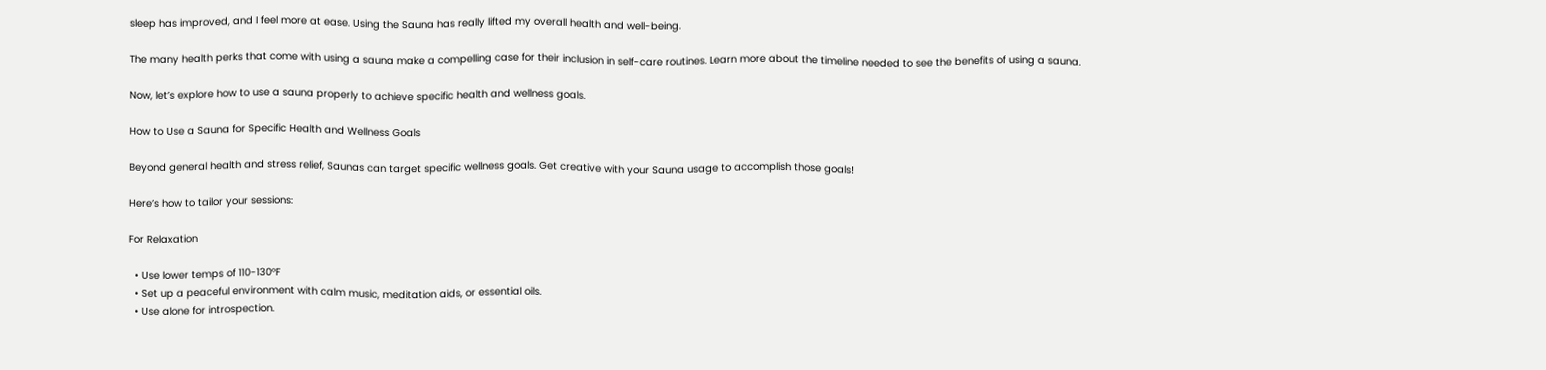sleep has improved, and I feel more at ease. Using the Sauna has really lifted my overall health and well-being.

The many health perks that come with using a sauna make a compelling case for their inclusion in self-care routines. Learn more about the timeline needed to see the benefits of using a sauna.

Now, let’s explore how to use a sauna properly to achieve specific health and wellness goals.

How to Use a Sauna for Specific Health and Wellness Goals

Beyond general health and stress relief, Saunas can target specific wellness goals. Get creative with your Sauna usage to accomplish those goals!

Here’s how to tailor your sessions:

For Relaxation

  • Use lower temps of 110-130°F
  • Set up a peaceful environment with calm music, meditation aids, or essential oils.
  • Use alone for introspection.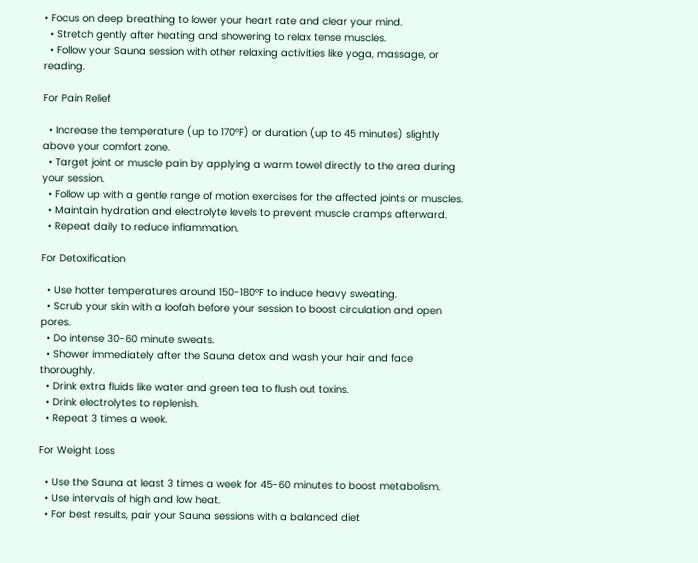• Focus on deep breathing to lower your heart rate and clear your mind.
  • Stretch gently after heating and showering to relax tense muscles.
  • Follow your Sauna session with other relaxing activities like yoga, massage, or reading.

For Pain Relief

  • Increase the temperature (up to 170°F) or duration (up to 45 minutes) slightly above your comfort zone.
  • Target joint or muscle pain by applying a warm towel directly to the area during your session.
  • Follow up with a gentle range of motion exercises for the affected joints or muscles.
  • Maintain hydration and electrolyte levels to prevent muscle cramps afterward.
  • Repeat daily to reduce inflammation.

For Detoxification

  • Use hotter temperatures around 150-180°F to induce heavy sweating.
  • Scrub your skin with a loofah before your session to boost circulation and open pores.
  • Do intense 30-60 minute sweats.
  • Shower immediately after the Sauna detox and wash your hair and face thoroughly.
  • Drink extra fluids like water and green tea to flush out toxins.
  • Drink electrolytes to replenish.
  • Repeat 3 times a week.

For Weight Loss

  • Use the Sauna at least 3 times a week for 45-60 minutes to boost metabolism.
  • Use intervals of high and low heat.
  • For best results, pair your Sauna sessions with a balanced diet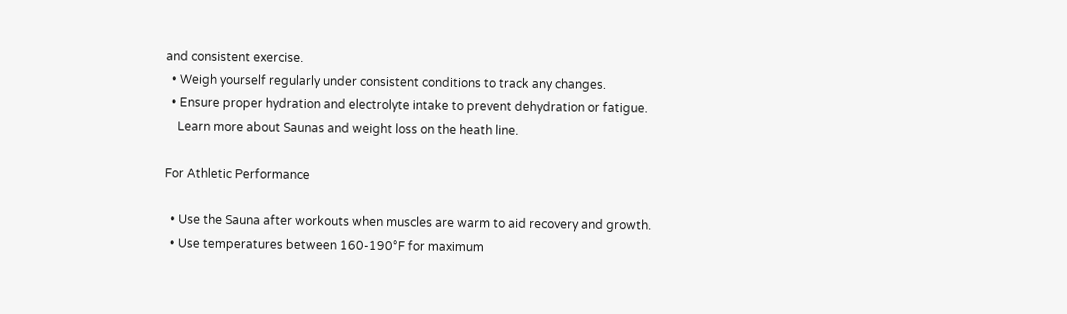and consistent exercise.
  • Weigh yourself regularly under consistent conditions to track any changes.
  • Ensure proper hydration and electrolyte intake to prevent dehydration or fatigue.
    Learn more about Saunas and weight loss on the heath line.

For Athletic Performance

  • Use the Sauna after workouts when muscles are warm to aid recovery and growth.
  • Use temperatures between 160-190°F for maximum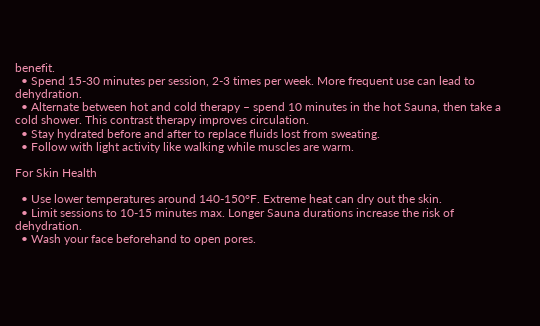benefit.
  • Spend 15-30 minutes per session, 2-3 times per week. More frequent use can lead to dehydration.
  • Alternate between hot and cold therapy – spend 10 minutes in the hot Sauna, then take a cold shower. This contrast therapy improves circulation.
  • Stay hydrated before and after to replace fluids lost from sweating.
  • Follow with light activity like walking while muscles are warm.

For Skin Health

  • Use lower temperatures around 140-150°F. Extreme heat can dry out the skin.
  • Limit sessions to 10-15 minutes max. Longer Sauna durations increase the risk of dehydration.
  • Wash your face beforehand to open pores.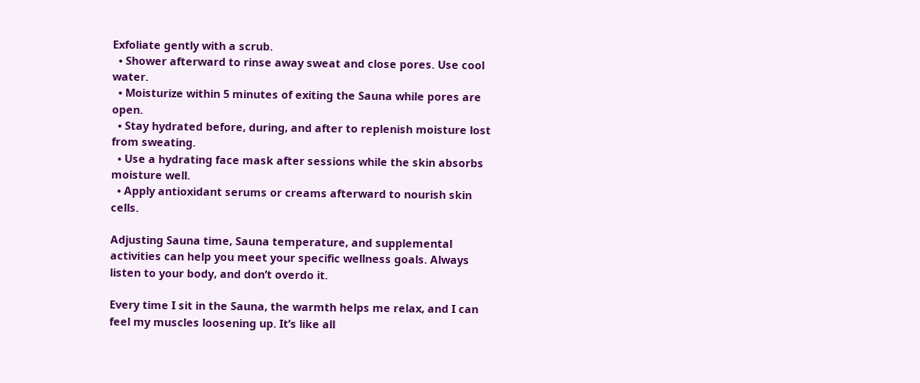Exfoliate gently with a scrub.
  • Shower afterward to rinse away sweat and close pores. Use cool water.
  • Moisturize within 5 minutes of exiting the Sauna while pores are open.
  • Stay hydrated before, during, and after to replenish moisture lost from sweating.
  • Use a hydrating face mask after sessions while the skin absorbs moisture well.
  • Apply antioxidant serums or creams afterward to nourish skin cells.

Adjusting Sauna time, Sauna temperature, and supplemental activities can help you meet your specific wellness goals. Always listen to your body, and don’t overdo it.

Every time I sit in the Sauna, the warmth helps me relax, and I can feel my muscles loosening up. It’s like all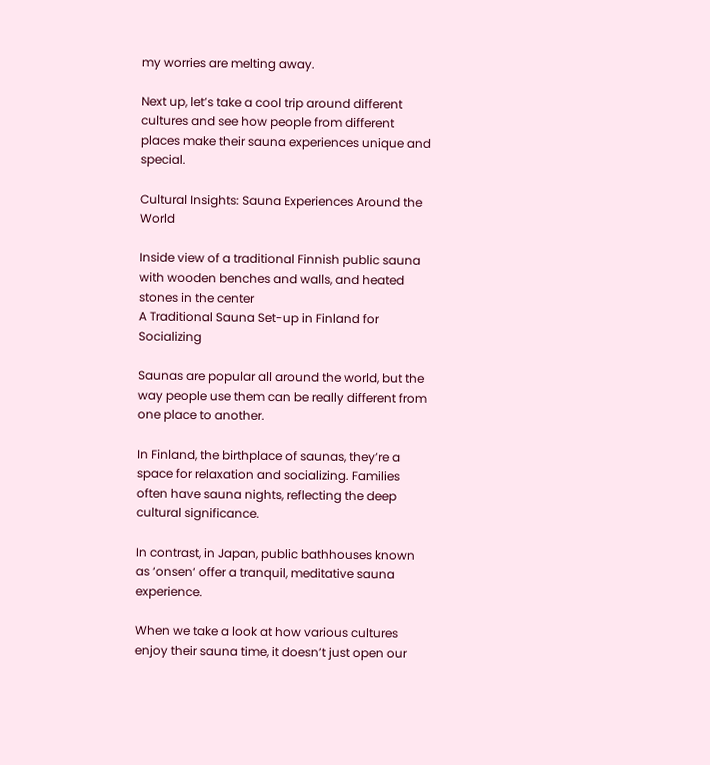my worries are melting away.

Next up, let’s take a cool trip around different cultures and see how people from different places make their sauna experiences unique and special.

Cultural Insights: Sauna Experiences Around the World

Inside view of a traditional Finnish public sauna with wooden benches and walls, and heated stones in the center
A Traditional Sauna Set-up in Finland for Socializing

Saunas are popular all around the world, but the way people use them can be really different from one place to another.

In Finland, the birthplace of saunas, they’re a space for relaxation and socializing. Families often have sauna nights, reflecting the deep cultural significance.

In contrast, in Japan, public bathhouses known as ‘onsen‘ offer a tranquil, meditative sauna experience.

When we take a look at how various cultures enjoy their sauna time, it doesn’t just open our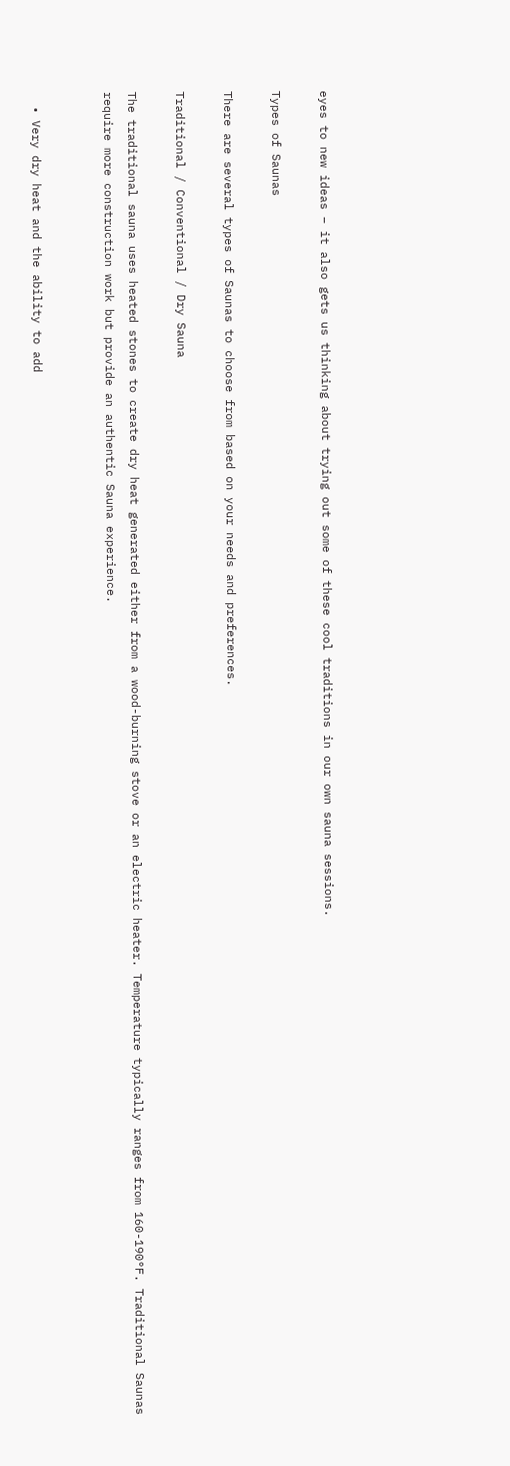eyes to new ideas – it also gets us thinking about trying out some of these cool traditions in our own sauna sessions.

Types of Saunas

There are several types of Saunas to choose from based on your needs and preferences.

Traditional / Conventional / Dry Sauna

The traditional sauna uses heated stones to create dry heat generated either from a wood-burning stove or an electric heater. Temperature typically ranges from 160-190°F. Traditional Saunas require more construction work but provide an authentic Sauna experience.


  • Very dry heat and the ability to add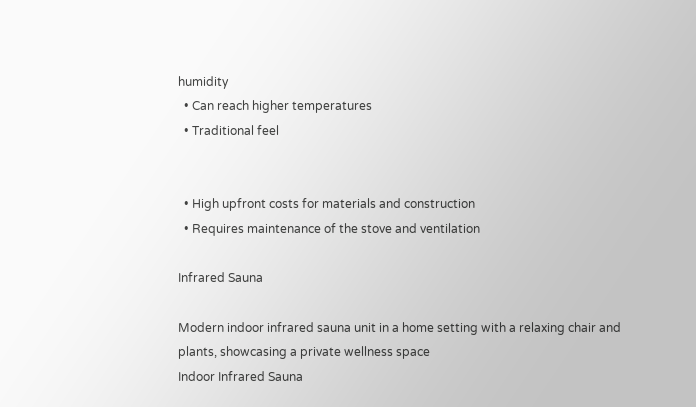humidity
  • Can reach higher temperatures
  • Traditional feel


  • High upfront costs for materials and construction
  • Requires maintenance of the stove and ventilation

Infrared Sauna

Modern indoor infrared sauna unit in a home setting with a relaxing chair and plants, showcasing a private wellness space
Indoor Infrared Sauna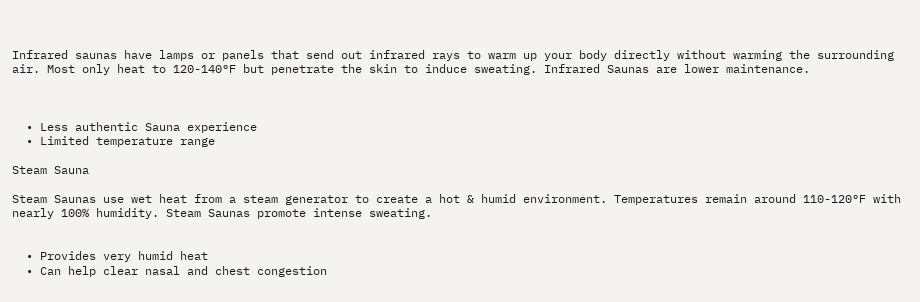Infrared saunas have lamps or panels that send out infrared rays to warm up your body directly without warming the surrounding air. Most only heat to 120-140°F but penetrate the skin to induce sweating. Infrared Saunas are lower maintenance.



  • Less authentic Sauna experience
  • Limited temperature range

Steam Sauna

Steam Saunas use wet heat from a steam generator to create a hot & humid environment. Temperatures remain around 110-120°F with nearly 100% humidity. Steam Saunas promote intense sweating.


  • Provides very humid heat
  • Can help clear nasal and chest congestion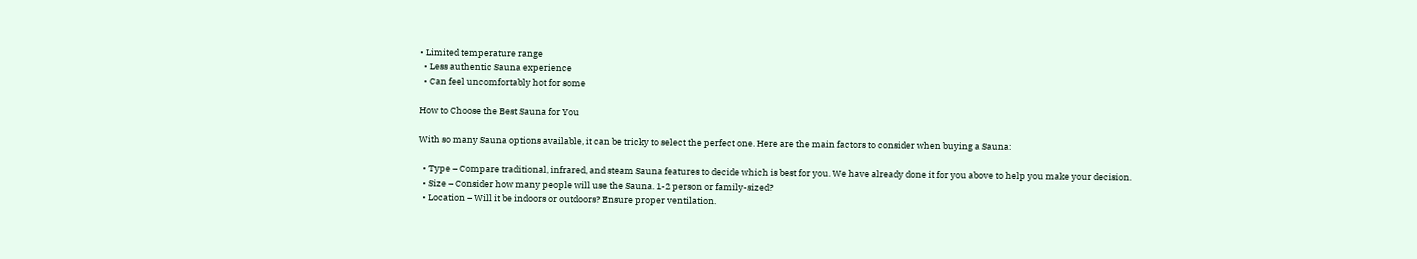• Limited temperature range
  • Less authentic Sauna experience
  • Can feel uncomfortably hot for some

How to Choose the Best Sauna for You

With so many Sauna options available, it can be tricky to select the perfect one. Here are the main factors to consider when buying a Sauna:

  • Type – Compare traditional, infrared, and steam Sauna features to decide which is best for you. We have already done it for you above to help you make your decision.
  • Size – Consider how many people will use the Sauna. 1-2 person or family-sized?
  • Location – Will it be indoors or outdoors? Ensure proper ventilation.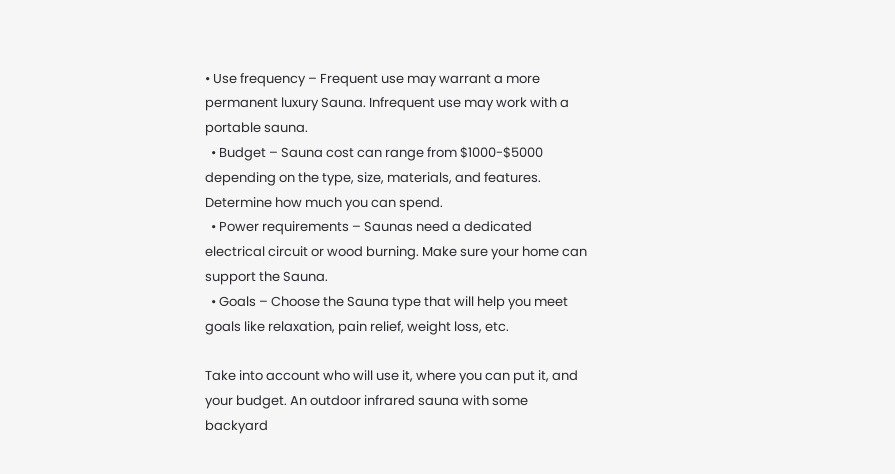• Use frequency – Frequent use may warrant a more permanent luxury Sauna. Infrequent use may work with a portable sauna.
  • Budget – Sauna cost can range from $1000-$5000 depending on the type, size, materials, and features. Determine how much you can spend.
  • Power requirements – Saunas need a dedicated electrical circuit or wood burning. Make sure your home can support the Sauna.
  • Goals – Choose the Sauna type that will help you meet goals like relaxation, pain relief, weight loss, etc.

Take into account who will use it, where you can put it, and your budget. An outdoor infrared sauna with some backyard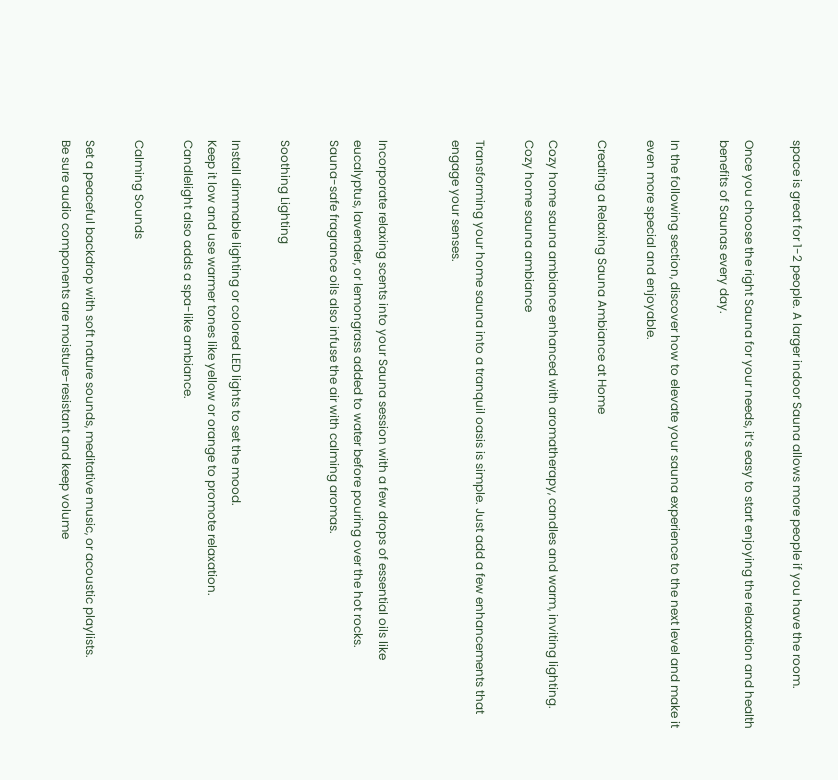space is great for 1-2 people. A larger indoor Sauna allows more people if you have the room.

Once you choose the right Sauna for your needs, it’s easy to start enjoying the relaxation and health benefits of Saunas every day.

In the following section, discover how to elevate your sauna experience to the next level and make it even more special and enjoyable.

Creating a Relaxing Sauna Ambiance at Home

Cozy home sauna ambiance enhanced with aromatherapy, candles and warm, inviting lighting.
Cozy home sauna ambiance

Transforming your home sauna into a tranquil oasis is simple. Just add a few enhancements that engage your senses.


Incorporate relaxing scents into your Sauna session with a few drops of essential oils like eucalyptus, lavender, or lemongrass added to water before pouring over the hot rocks.
Sauna-safe fragrance oils also infuse the air with calming aromas.

Soothing Lighting

Install dimmable lighting or colored LED lights to set the mood.
Keep it low and use warmer tones like yellow or orange to promote relaxation.
Candlelight also adds a spa-like ambiance.

Calming Sounds

Set a peaceful backdrop with soft nature sounds, meditative music, or acoustic playlists.
Be sure audio components are moisture-resistant and keep volume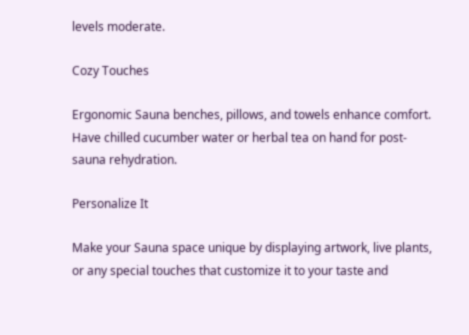levels moderate.

Cozy Touches

Ergonomic Sauna benches, pillows, and towels enhance comfort.
Have chilled cucumber water or herbal tea on hand for post-sauna rehydration.

Personalize It

Make your Sauna space unique by displaying artwork, live plants, or any special touches that customize it to your taste and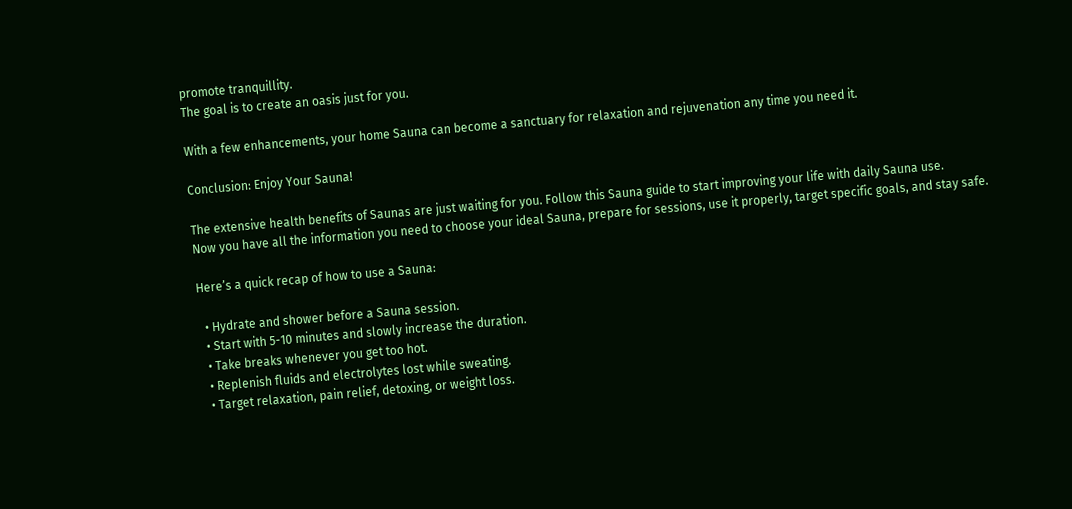promote tranquillity.
The goal is to create an oasis just for you.

With a few enhancements, your home Sauna can become a sanctuary for relaxation and rejuvenation any time you need it.

Conclusion: Enjoy Your Sauna!

The extensive health benefits of Saunas are just waiting for you. Follow this Sauna guide to start improving your life with daily Sauna use.
Now you have all the information you need to choose your ideal Sauna, prepare for sessions, use it properly, target specific goals, and stay safe.

Here’s a quick recap of how to use a Sauna:

  • Hydrate and shower before a Sauna session.
  • Start with 5-10 minutes and slowly increase the duration.
  • Take breaks whenever you get too hot.
  • Replenish fluids and electrolytes lost while sweating.
  • Target relaxation, pain relief, detoxing, or weight loss.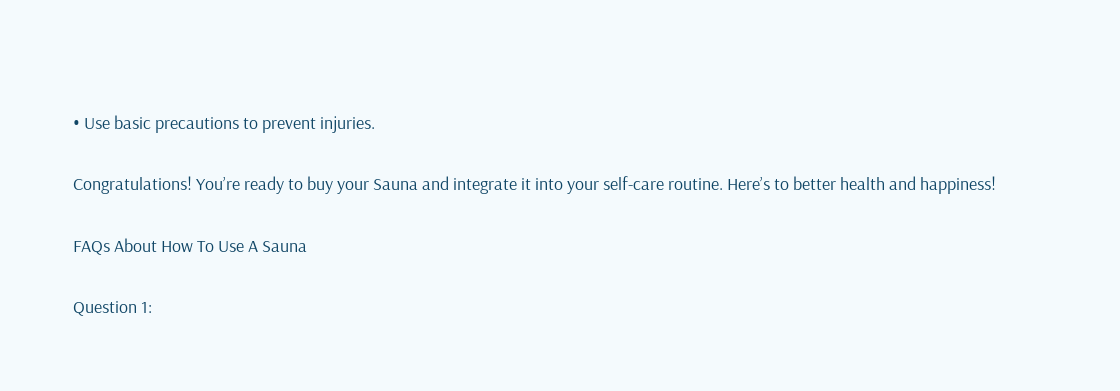• Use basic precautions to prevent injuries.

Congratulations! You’re ready to buy your Sauna and integrate it into your self-care routine. Here’s to better health and happiness!

FAQs About How To Use A Sauna

Question 1: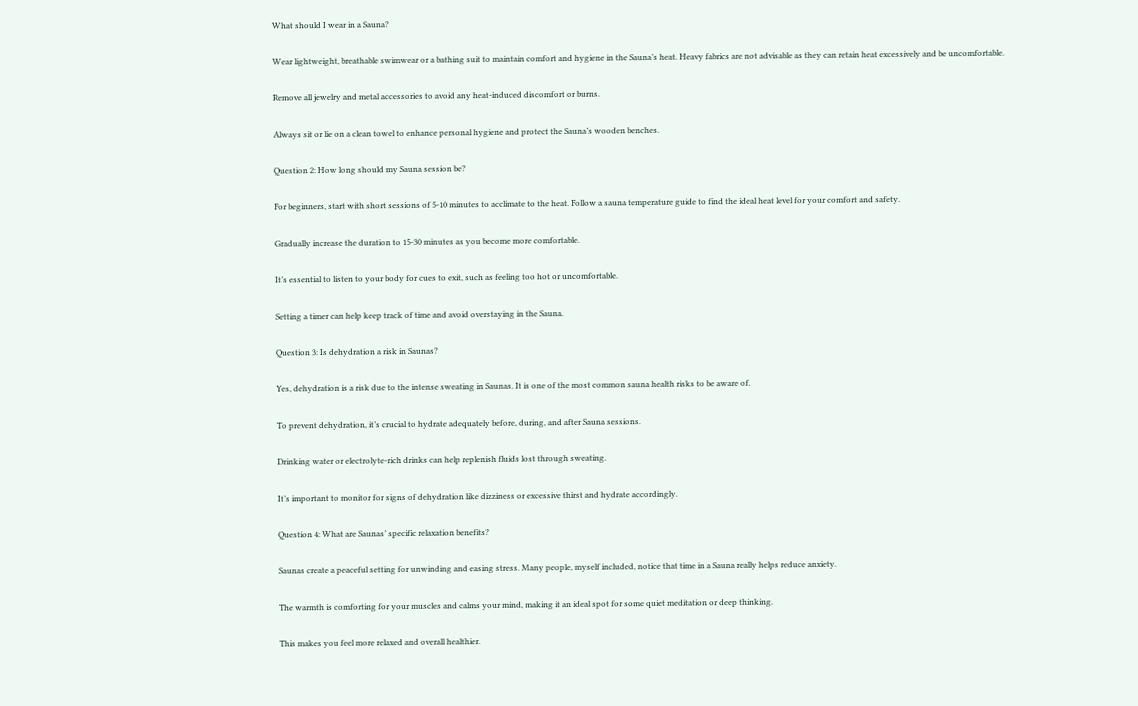What should I wear in a Sauna?

Wear lightweight, breathable swimwear or a bathing suit to maintain comfort and hygiene in the Sauna’s heat. Heavy fabrics are not advisable as they can retain heat excessively and be uncomfortable.

Remove all jewelry and metal accessories to avoid any heat-induced discomfort or burns.

Always sit or lie on a clean towel to enhance personal hygiene and protect the Sauna’s wooden benches.

Question 2: How long should my Sauna session be?

For beginners, start with short sessions of 5-10 minutes to acclimate to the heat. Follow a sauna temperature guide to find the ideal heat level for your comfort and safety.

Gradually increase the duration to 15-30 minutes as you become more comfortable.

It’s essential to listen to your body for cues to exit, such as feeling too hot or uncomfortable.

Setting a timer can help keep track of time and avoid overstaying in the Sauna.

Question 3: Is dehydration a risk in Saunas?

Yes, dehydration is a risk due to the intense sweating in Saunas. It is one of the most common sauna health risks to be aware of.

To prevent dehydration, it’s crucial to hydrate adequately before, during, and after Sauna sessions.

Drinking water or electrolyte-rich drinks can help replenish fluids lost through sweating.

It’s important to monitor for signs of dehydration like dizziness or excessive thirst and hydrate accordingly.

Question 4: What are Saunas’ specific relaxation benefits?

Saunas create a peaceful setting for unwinding and easing stress. Many people, myself included, notice that time in a Sauna really helps reduce anxiety.

The warmth is comforting for your muscles and calms your mind, making it an ideal spot for some quiet meditation or deep thinking.

This makes you feel more relaxed and overall healthier.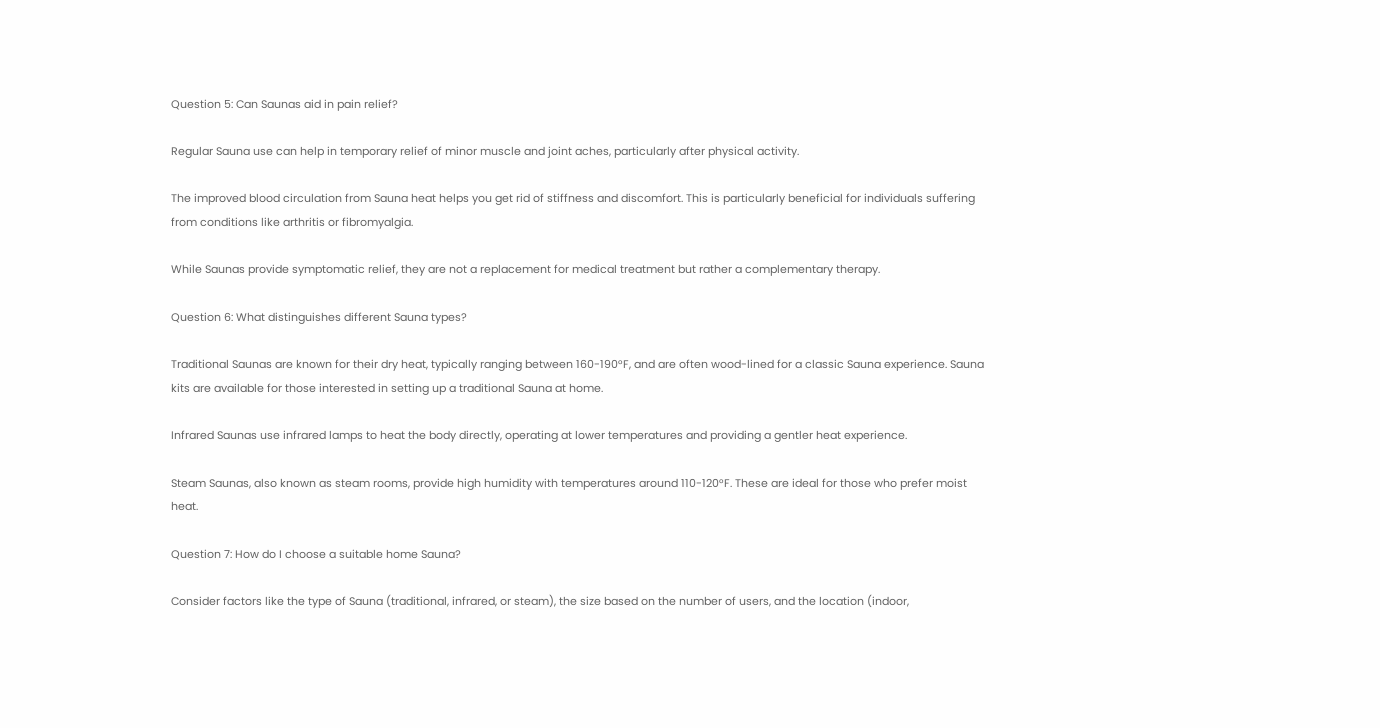Question 5: Can Saunas aid in pain relief?

Regular Sauna use can help in temporary relief of minor muscle and joint aches, particularly after physical activity.

The improved blood circulation from Sauna heat helps you get rid of stiffness and discomfort. This is particularly beneficial for individuals suffering from conditions like arthritis or fibromyalgia.

While Saunas provide symptomatic relief, they are not a replacement for medical treatment but rather a complementary therapy.

Question 6: What distinguishes different Sauna types?

Traditional Saunas are known for their dry heat, typically ranging between 160-190°F, and are often wood-lined for a classic Sauna experience. Sauna kits are available for those interested in setting up a traditional Sauna at home.

Infrared Saunas use infrared lamps to heat the body directly, operating at lower temperatures and providing a gentler heat experience.

Steam Saunas, also known as steam rooms, provide high humidity with temperatures around 110-120°F. These are ideal for those who prefer moist heat.

Question 7: How do I choose a suitable home Sauna?

Consider factors like the type of Sauna (traditional, infrared, or steam), the size based on the number of users, and the location (indoor,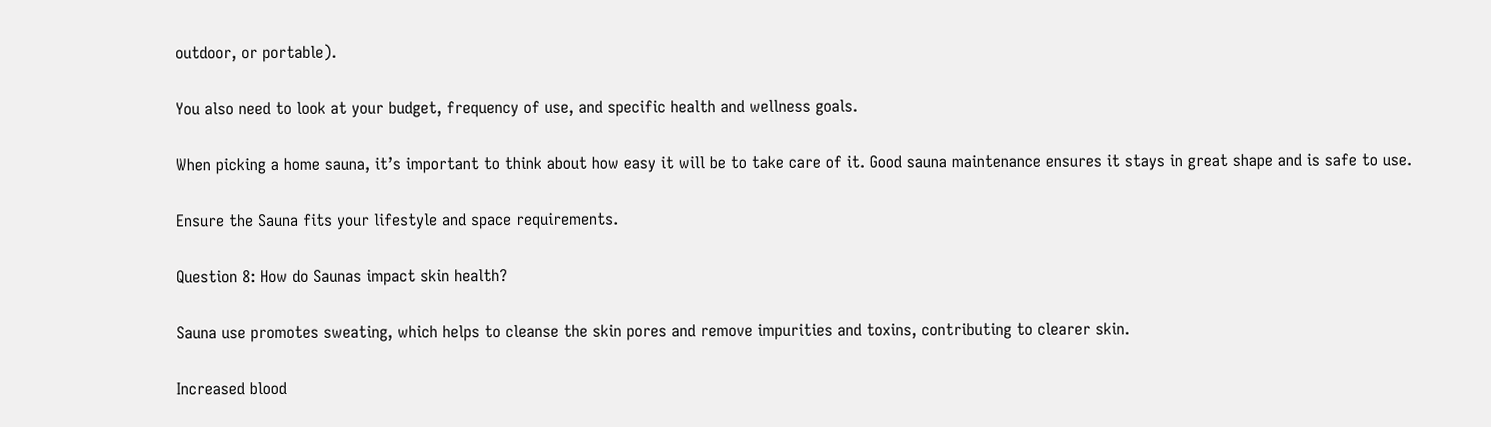outdoor, or portable).

You also need to look at your budget, frequency of use, and specific health and wellness goals.

When picking a home sauna, it’s important to think about how easy it will be to take care of it. Good sauna maintenance ensures it stays in great shape and is safe to use.

Ensure the Sauna fits your lifestyle and space requirements.

Question 8: How do Saunas impact skin health?

Sauna use promotes sweating, which helps to cleanse the skin pores and remove impurities and toxins, contributing to clearer skin.

Increased blood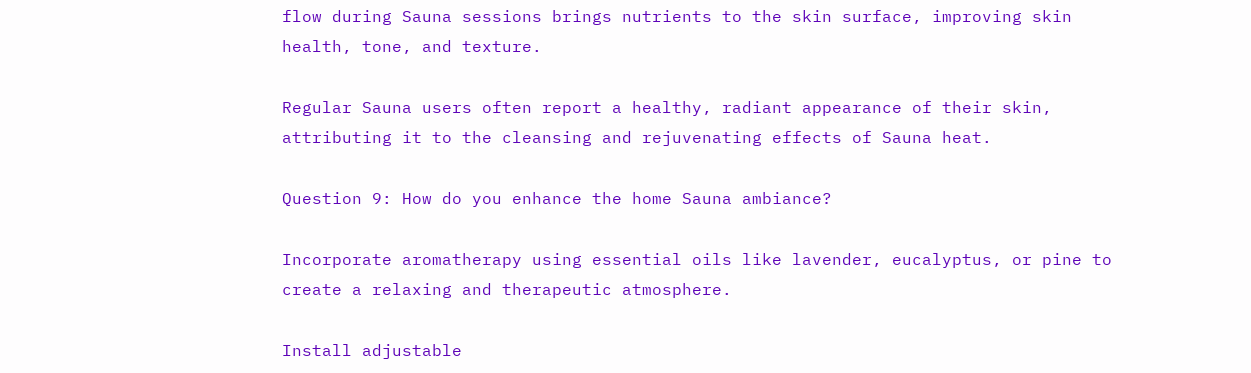flow during Sauna sessions brings nutrients to the skin surface, improving skin health, tone, and texture.

Regular Sauna users often report a healthy, radiant appearance of their skin, attributing it to the cleansing and rejuvenating effects of Sauna heat.

Question 9: How do you enhance the home Sauna ambiance?

Incorporate aromatherapy using essential oils like lavender, eucalyptus, or pine to create a relaxing and therapeutic atmosphere.

Install adjustable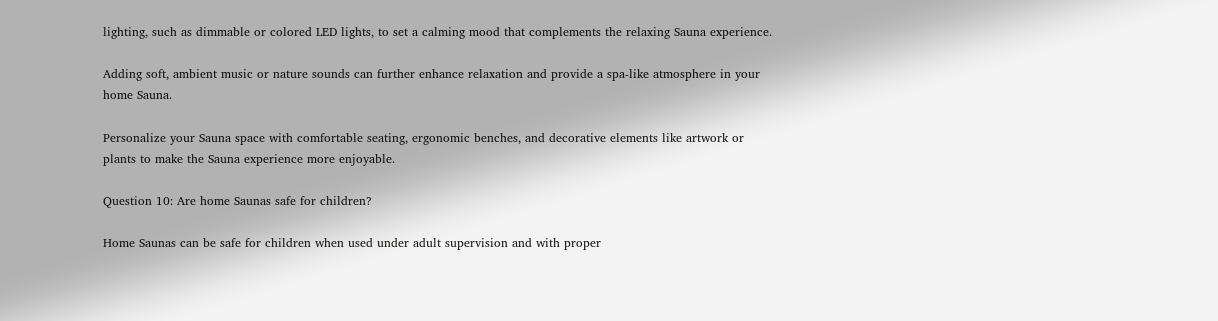lighting, such as dimmable or colored LED lights, to set a calming mood that complements the relaxing Sauna experience.

Adding soft, ambient music or nature sounds can further enhance relaxation and provide a spa-like atmosphere in your home Sauna.

Personalize your Sauna space with comfortable seating, ergonomic benches, and decorative elements like artwork or plants to make the Sauna experience more enjoyable.

Question 10: Are home Saunas safe for children?

Home Saunas can be safe for children when used under adult supervision and with proper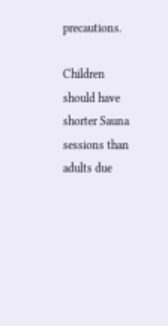precautions.

Children should have shorter Sauna sessions than adults due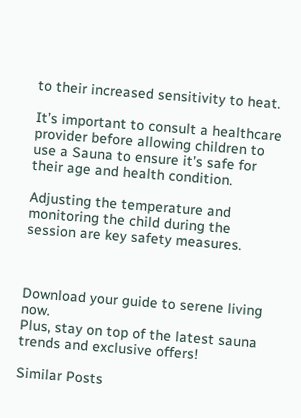to their increased sensitivity to heat.

It’s important to consult a healthcare provider before allowing children to use a Sauna to ensure it’s safe for their age and health condition.

Adjusting the temperature and monitoring the child during the session are key safety measures.



Download your guide to serene living now.
Plus, stay on top of the latest sauna trends and exclusive offers!

Similar Posts